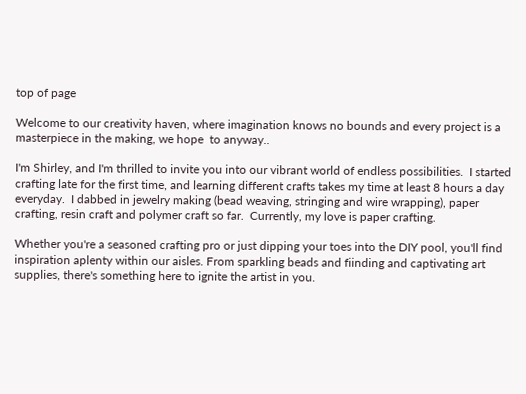top of page

Welcome to our creativity haven, where imagination knows no bounds and every project is a masterpiece in the making, we hope  to anyway..

I'm Shirley, and I'm thrilled to invite you into our vibrant world of endless possibilities.  I started crafting late for the first time, and learning different crafts takes my time at least 8 hours a day everyday.  I dabbed in jewelry making (bead weaving, stringing and wire wrapping), paper crafting, resin craft and polymer craft so far.  Currently, my love is paper crafting.

Whether you're a seasoned crafting pro or just dipping your toes into the DIY pool, you'll find inspiration aplenty within our aisles. From sparkling beads and fiinding and captivating art supplies, there's something here to ignite the artist in you.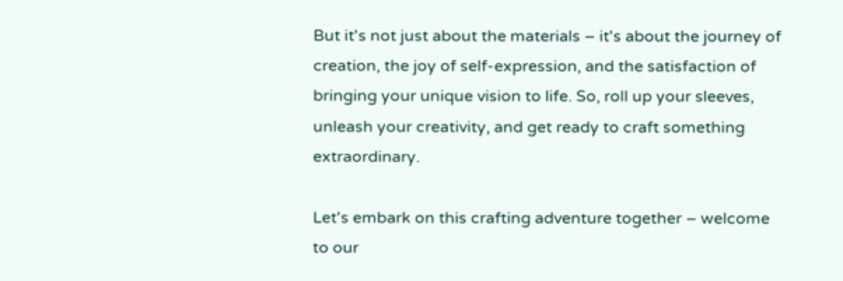But it's not just about the materials – it's about the journey of creation, the joy of self-expression, and the satisfaction of bringing your unique vision to life. So, roll up your sleeves, unleash your creativity, and get ready to craft something extraordinary.

Let's embark on this crafting adventure together – welcome to our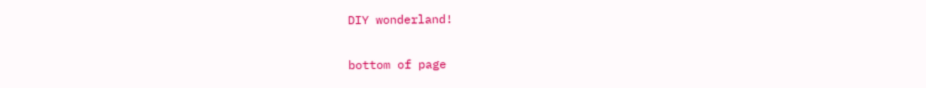DIY wonderland!

bottom of page